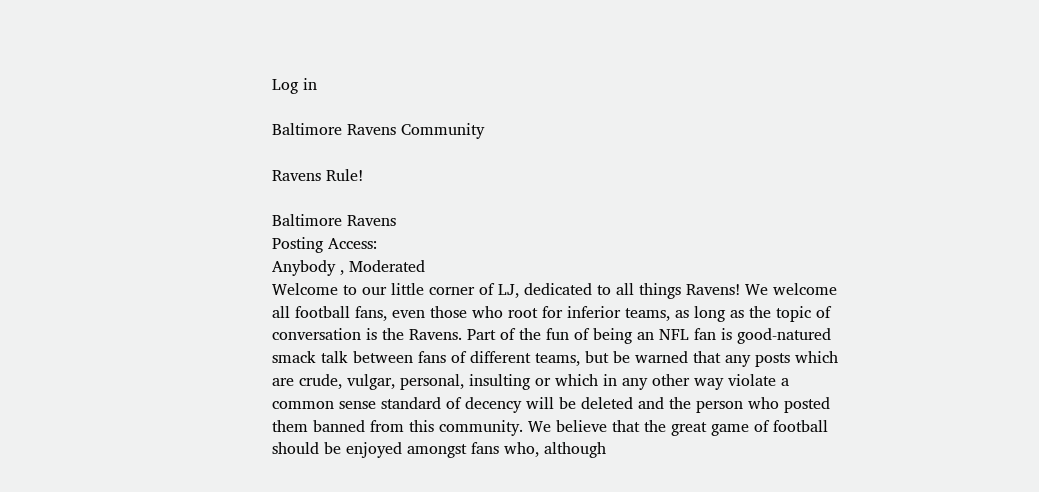Log in

Baltimore Ravens Community

Ravens Rule!

Baltimore Ravens
Posting Access:
Anybody , Moderated
Welcome to our little corner of LJ, dedicated to all things Ravens! We welcome all football fans, even those who root for inferior teams, as long as the topic of conversation is the Ravens. Part of the fun of being an NFL fan is good-natured smack talk between fans of different teams, but be warned that any posts which are crude, vulgar, personal, insulting or which in any other way violate a common sense standard of decency will be deleted and the person who posted them banned from this community. We believe that the great game of football should be enjoyed amongst fans who, although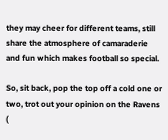they may cheer for different teams, still share the atmosphere of camaraderie and fun which makes football so special.

So, sit back, pop the top off a cold one or two, trot out your opinion on the Ravens (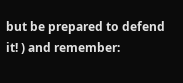but be prepared to defend it! ) and remember: